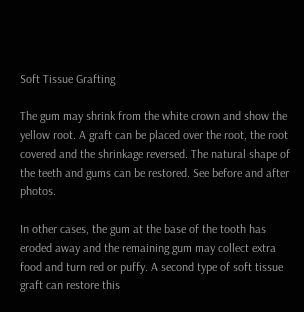Soft Tissue Grafting

The gum may shrink from the white crown and show the yellow root. A graft can be placed over the root, the root covered and the shrinkage reversed. The natural shape of the teeth and gums can be restored. See before and after photos.

In other cases, the gum at the base of the tooth has eroded away and the remaining gum may collect extra food and turn red or puffy. A second type of soft tissue graft can restore this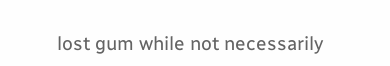lost gum while not necessarily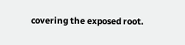covering the exposed root.